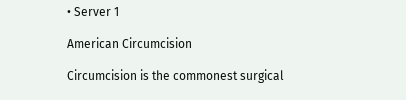• Server 1

American Circumcision

Circumcision is the commonest surgical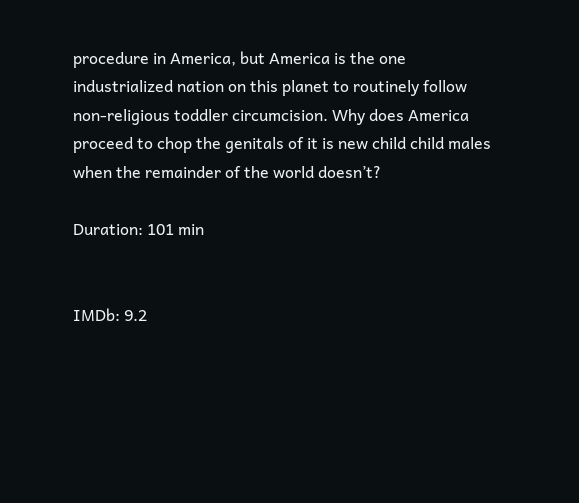procedure in America, but America is the one industrialized nation on this planet to routinely follow non-religious toddler circumcision. Why does America proceed to chop the genitals of it is new child child males when the remainder of the world doesn’t?

Duration: 101 min


IMDb: 9.2